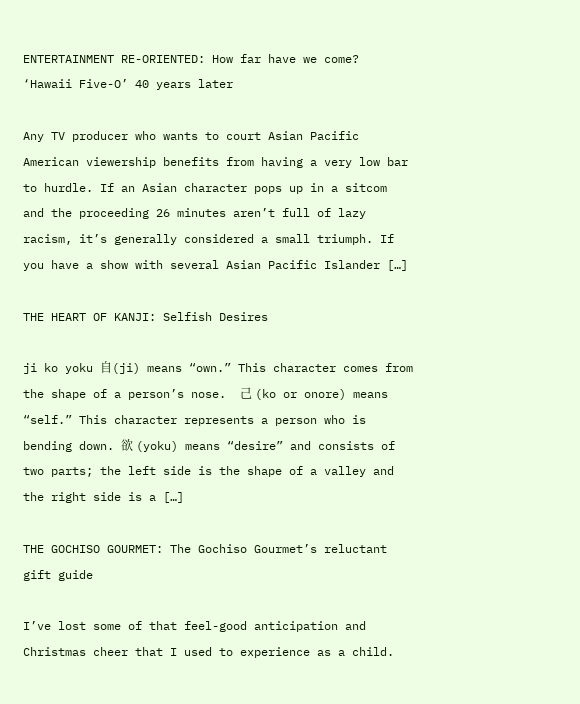ENTERTAINMENT RE-ORIENTED: How far have we come? ‘Hawaii Five-O’ 40 years later

Any TV producer who wants to court Asian Pacific American viewership benefits from having a very low bar to hurdle. If an Asian character pops up in a sitcom and the proceeding 26 minutes aren’t full of lazy racism, it’s generally considered a small triumph. If you have a show with several Asian Pacific Islander […]

THE HEART OF KANJI: Selfish Desires

ji ko yoku 自(ji) means “own.” This character comes from the shape of a person’s nose.  己 (ko or onore) means “self.” This character represents a person who is bending down. 欲 (yoku) means “desire” and consists of two parts; the left side is the shape of a valley and the right side is a […]

THE GOCHISO GOURMET: The Gochiso Gourmet’s reluctant gift guide

I’ve lost some of that feel-good anticipation and Christmas cheer that I used to experience as a child.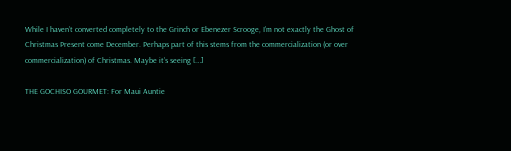While I haven’t converted completely to the Grinch or Ebenezer Scrooge, I’m not exactly the Ghost of Christmas Present come December. Perhaps part of this stems from the commercialization (or over commercialization) of Christmas. Maybe it’s seeing […]

THE GOCHISO GOURMET: For Maui Auntie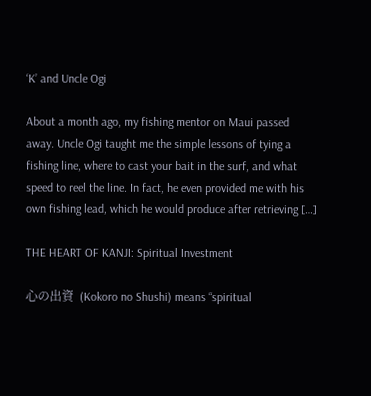‘K’ and Uncle Ogi

About a month ago, my fishing mentor on Maui passed away. Uncle Ogi taught me the simple lessons of tying a fishing line, where to cast your bait in the surf, and what speed to reel the line. In fact, he even provided me with his own fishing lead, which he would produce after retrieving […]

THE HEART OF KANJI: Spiritual Investment

心の出資  (Kokoro no Shushi) means “spiritual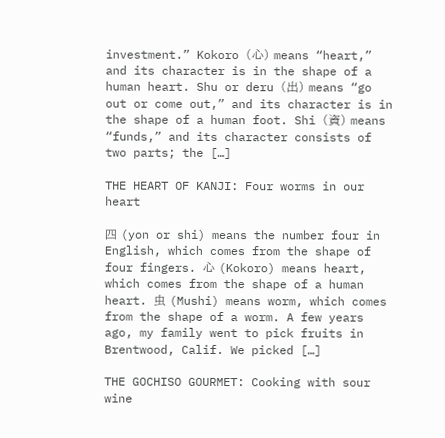investment.” Kokoro (心) means “heart,” and its character is in the shape of a human heart. Shu or deru (出) means “go out or come out,” and its character is in the shape of a human foot. Shi (資) means “funds,” and its character consists of two parts; the […]

THE HEART OF KANJI: Four worms in our heart

四 (yon or shi) means the number four in English, which comes from the shape of four fingers. 心 (Kokoro) means heart, which comes from the shape of a human heart. 虫 (Mushi) means worm, which comes from the shape of a worm. A few years ago, my family went to pick fruits in Brentwood, Calif. We picked […]

THE GOCHISO GOURMET: Cooking with sour wine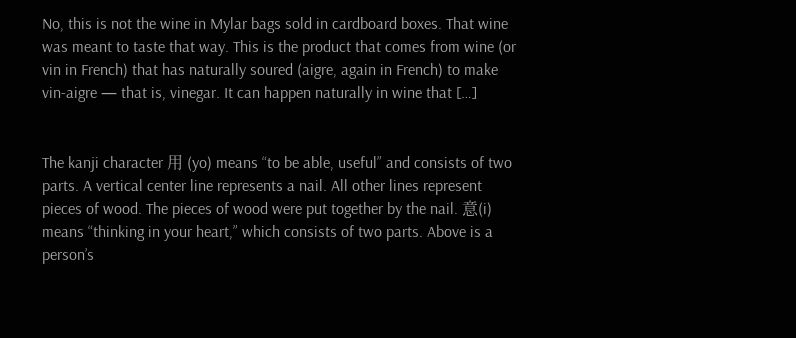No, this is not the wine in Mylar bags sold in cardboard boxes. That wine was meant to taste that way. This is the product that comes from wine (or vin in French) that has naturally soured (aigre, again in French) to make vin-aigre — that is, vinegar. It can happen naturally in wine that […]


The kanji character 用 (yo) means “to be able, useful” and consists of two parts. A vertical center line represents a nail. All other lines represent pieces of wood. The pieces of wood were put together by the nail. 意(i) means “thinking in your heart,” which consists of two parts. Above is a person’s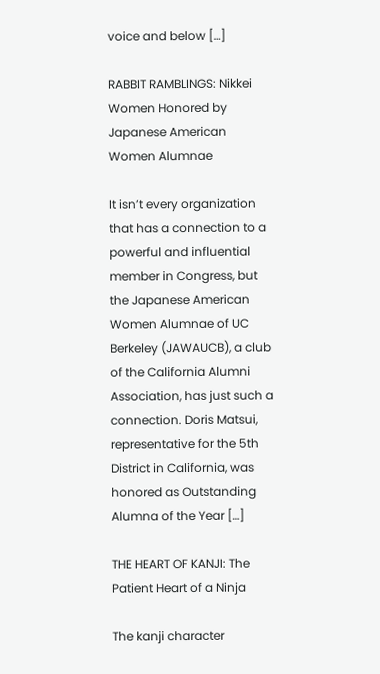voice and below […]

RABBIT RAMBLINGS: Nikkei Women Honored by Japanese American Women Alumnae

It isn’t every organization that has a connection to a powerful and influential member in Congress, but the Japanese American Women Alumnae of UC Berkeley (JAWAUCB), a club of the California Alumni Association, has just such a connection. Doris Matsui, representative for the 5th District in California, was honored as Outstanding Alumna of the Year […]

THE HEART OF KANJI: The Patient Heart of a Ninja

The kanji character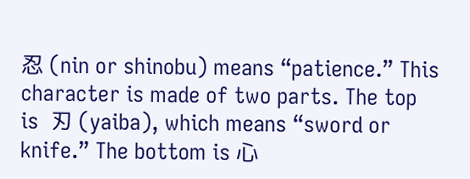忍 (nin or shinobu) means “patience.” This character is made of two parts. The top is  刃 (yaiba), which means “sword or knife.” The bottom is 心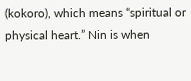(kokoro), which means “spiritual or physical heart.” Nin is when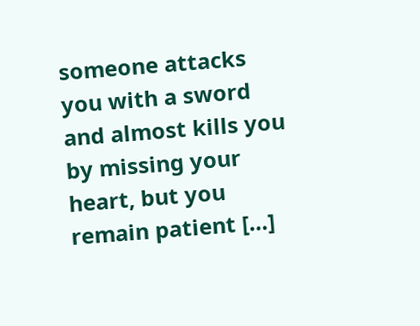someone attacks you with a sword and almost kills you by missing your heart, but you remain patient […]